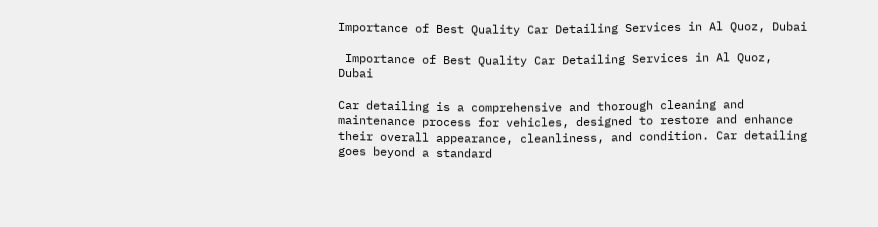Importance of Best Quality Car Detailing Services in Al Quoz, Dubai

 Importance of Best Quality Car Detailing Services in Al Quoz, Dubai

Car detailing is a comprehensive and thorough cleaning and maintenance process for vehicles, designed to restore and enhance their overall appearance, cleanliness, and condition. Car detailing goes beyond a standard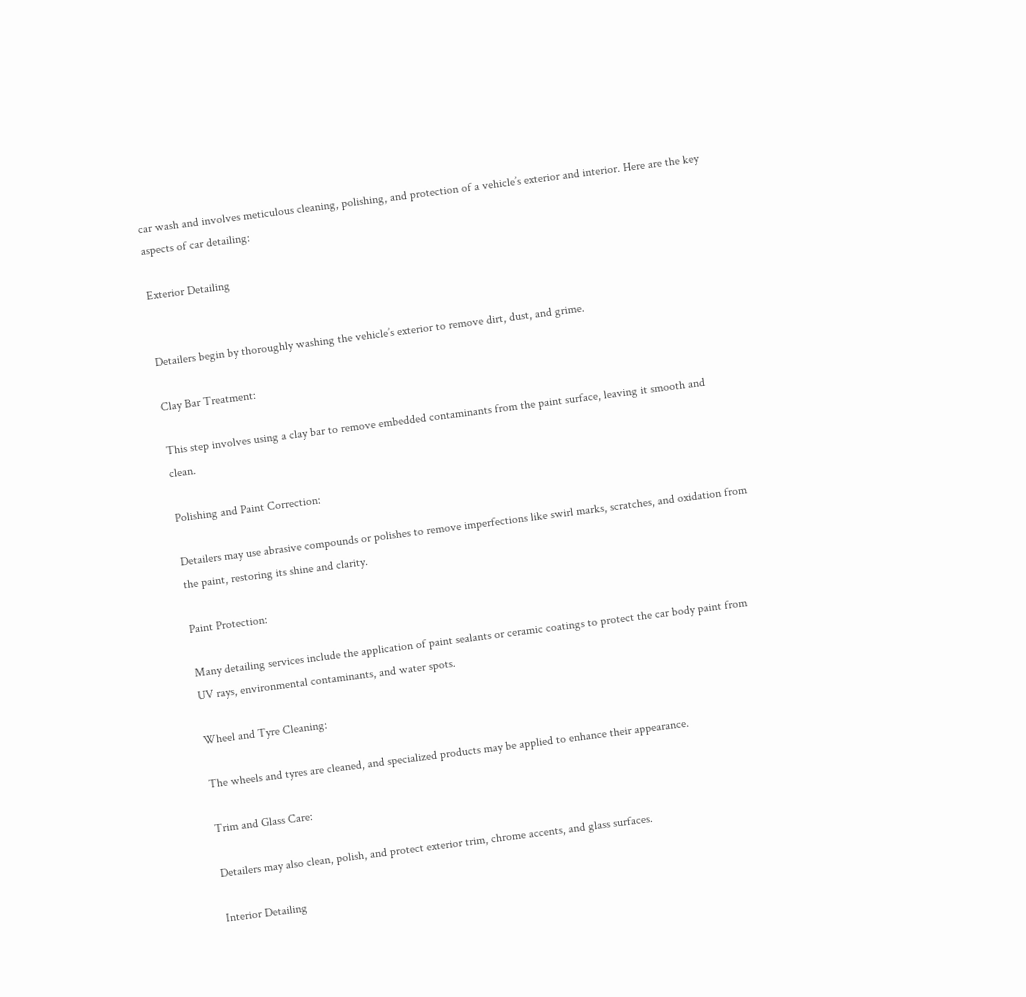car wash and involves meticulous cleaning, polishing, and protection of a vehicle’s exterior and interior. Here are the key aspects of car detailing:

Exterior Detailing


Detailers begin by thoroughly washing the vehicle’s exterior to remove dirt, dust, and grime.

Clay Bar Treatment:

This step involves using a clay bar to remove embedded contaminants from the paint surface, leaving it smooth and clean.

Polishing and Paint Correction:

Detailers may use abrasive compounds or polishes to remove imperfections like swirl marks, scratches, and oxidation from the paint, restoring its shine and clarity.

Paint Protection:

Many detailing services include the application of paint sealants or ceramic coatings to protect the car body paint from UV rays, environmental contaminants, and water spots.

Wheel and Tyre Cleaning:

The wheels and tyres are cleaned, and specialized products may be applied to enhance their appearance.

Trim and Glass Care:

Detailers may also clean, polish, and protect exterior trim, chrome accents, and glass surfaces.

Interior Detailing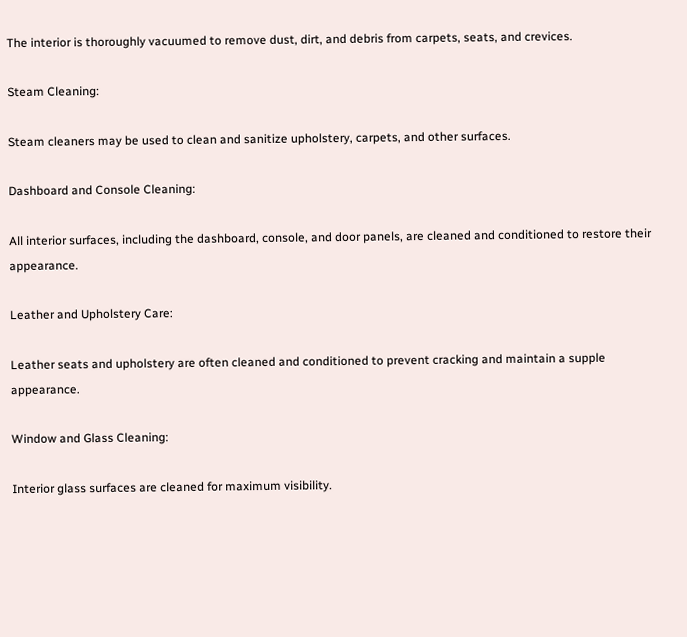The interior is thoroughly vacuumed to remove dust, dirt, and debris from carpets, seats, and crevices.

Steam Cleaning:

Steam cleaners may be used to clean and sanitize upholstery, carpets, and other surfaces.

Dashboard and Console Cleaning:

All interior surfaces, including the dashboard, console, and door panels, are cleaned and conditioned to restore their appearance.

Leather and Upholstery Care:

Leather seats and upholstery are often cleaned and conditioned to prevent cracking and maintain a supple appearance.

Window and Glass Cleaning:

Interior glass surfaces are cleaned for maximum visibility.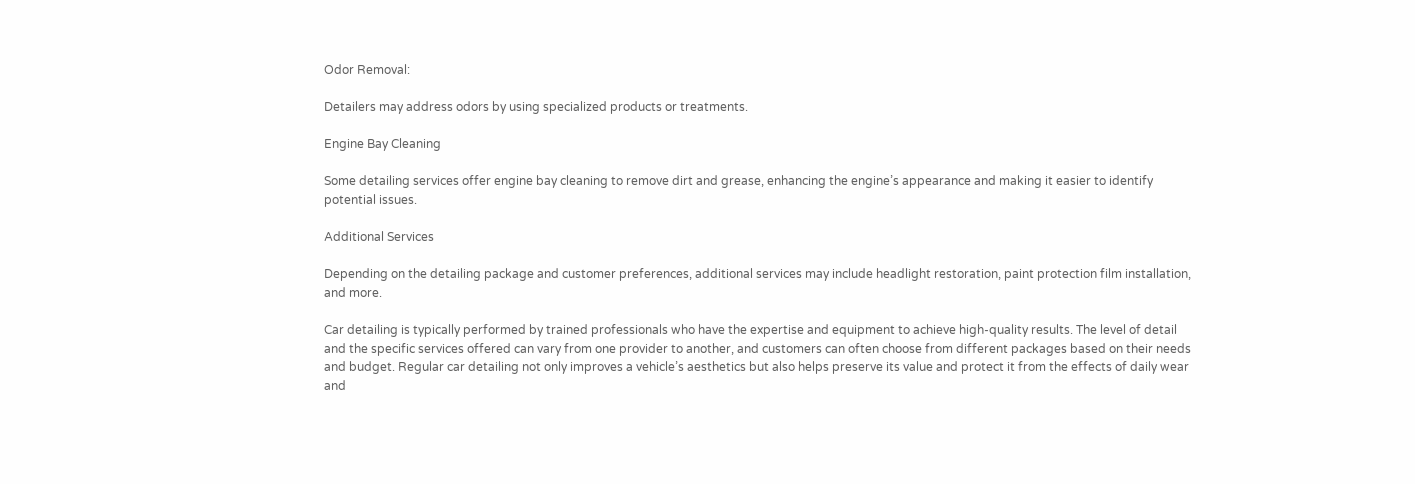Odor Removal:

Detailers may address odors by using specialized products or treatments.

Engine Bay Cleaning

Some detailing services offer engine bay cleaning to remove dirt and grease, enhancing the engine’s appearance and making it easier to identify potential issues.

Additional Services

Depending on the detailing package and customer preferences, additional services may include headlight restoration, paint protection film installation, and more.

Car detailing is typically performed by trained professionals who have the expertise and equipment to achieve high-quality results. The level of detail and the specific services offered can vary from one provider to another, and customers can often choose from different packages based on their needs and budget. Regular car detailing not only improves a vehicle’s aesthetics but also helps preserve its value and protect it from the effects of daily wear and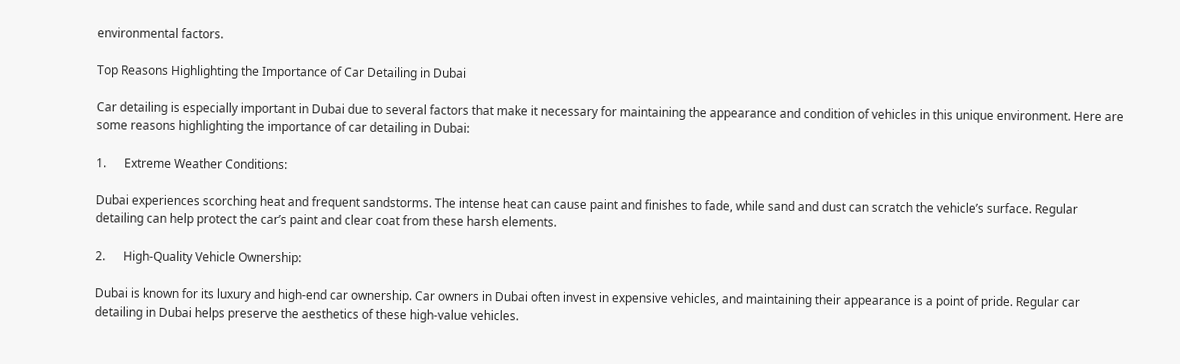environmental factors.

Top Reasons Highlighting the Importance of Car Detailing in Dubai

Car detailing is especially important in Dubai due to several factors that make it necessary for maintaining the appearance and condition of vehicles in this unique environment. Here are some reasons highlighting the importance of car detailing in Dubai:

1.      Extreme Weather Conditions:

Dubai experiences scorching heat and frequent sandstorms. The intense heat can cause paint and finishes to fade, while sand and dust can scratch the vehicle’s surface. Regular detailing can help protect the car’s paint and clear coat from these harsh elements.

2.      High-Quality Vehicle Ownership:

Dubai is known for its luxury and high-end car ownership. Car owners in Dubai often invest in expensive vehicles, and maintaining their appearance is a point of pride. Regular car detailing in Dubai helps preserve the aesthetics of these high-value vehicles.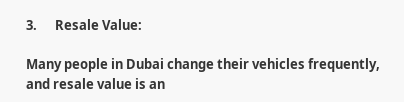3.      Resale Value:

Many people in Dubai change their vehicles frequently, and resale value is an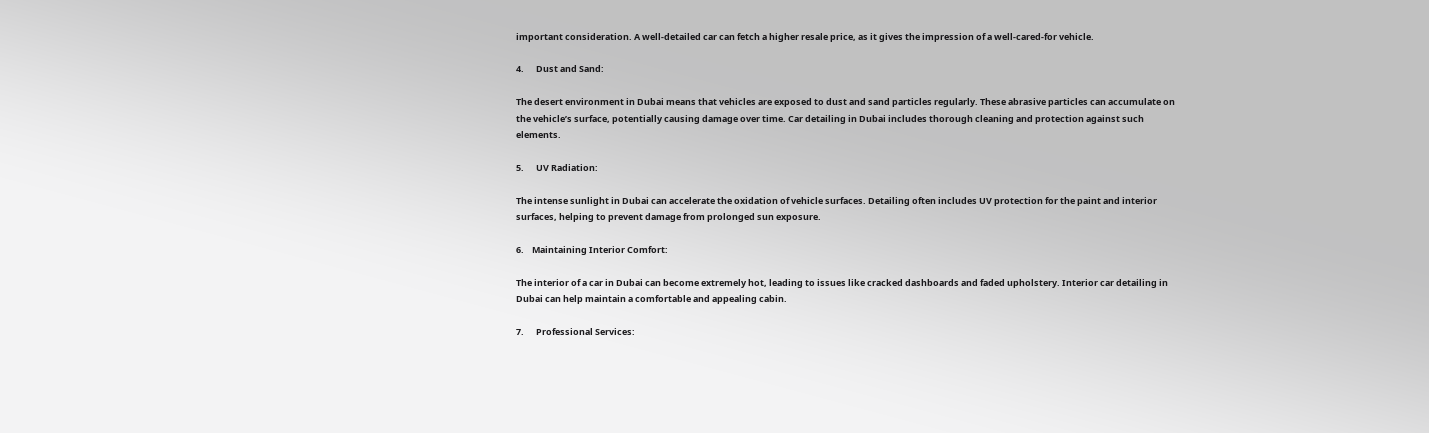important consideration. A well-detailed car can fetch a higher resale price, as it gives the impression of a well-cared-for vehicle.

4.      Dust and Sand:

The desert environment in Dubai means that vehicles are exposed to dust and sand particles regularly. These abrasive particles can accumulate on the vehicle’s surface, potentially causing damage over time. Car detailing in Dubai includes thorough cleaning and protection against such elements.

5.      UV Radiation:

The intense sunlight in Dubai can accelerate the oxidation of vehicle surfaces. Detailing often includes UV protection for the paint and interior surfaces, helping to prevent damage from prolonged sun exposure.

6.    Maintaining Interior Comfort:

The interior of a car in Dubai can become extremely hot, leading to issues like cracked dashboards and faded upholstery. Interior car detailing in Dubai can help maintain a comfortable and appealing cabin.

7.      Professional Services: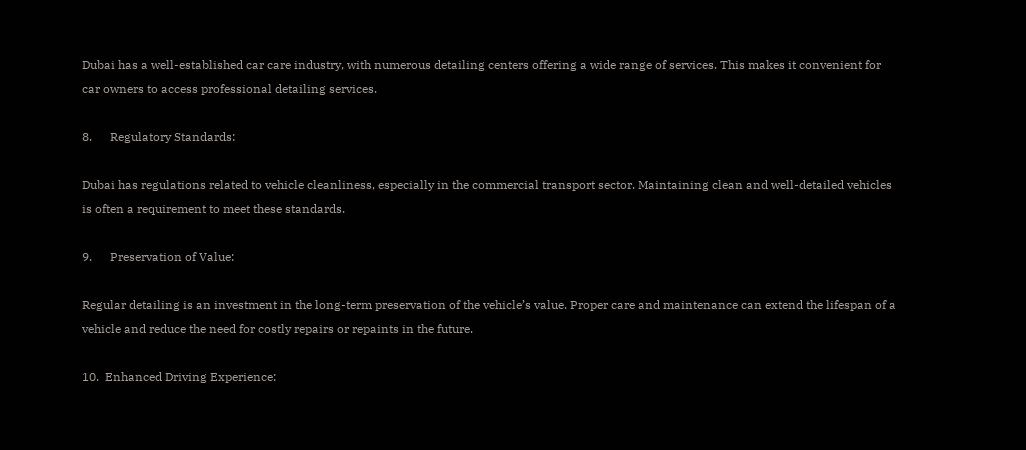Dubai has a well-established car care industry, with numerous detailing centers offering a wide range of services. This makes it convenient for car owners to access professional detailing services.

8.      Regulatory Standards:

Dubai has regulations related to vehicle cleanliness, especially in the commercial transport sector. Maintaining clean and well-detailed vehicles is often a requirement to meet these standards.

9.      Preservation of Value:

Regular detailing is an investment in the long-term preservation of the vehicle’s value. Proper care and maintenance can extend the lifespan of a vehicle and reduce the need for costly repairs or repaints in the future.

10.  Enhanced Driving Experience: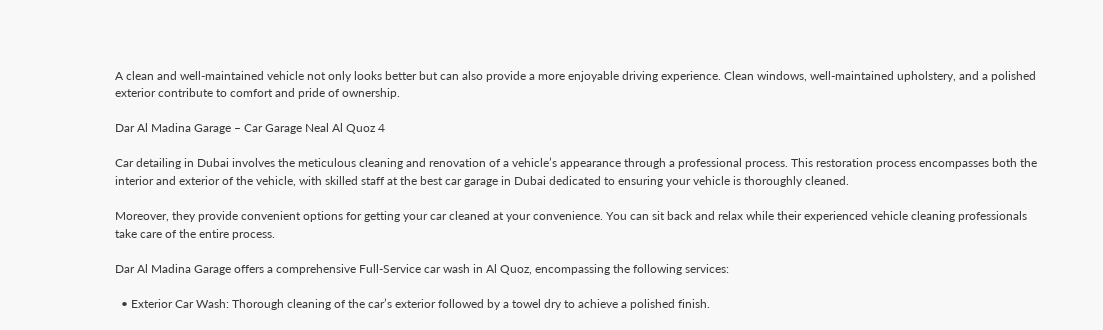A clean and well-maintained vehicle not only looks better but can also provide a more enjoyable driving experience. Clean windows, well-maintained upholstery, and a polished exterior contribute to comfort and pride of ownership.

Dar Al Madina Garage – Car Garage Neal Al Quoz 4

Car detailing in Dubai involves the meticulous cleaning and renovation of a vehicle’s appearance through a professional process. This restoration process encompasses both the interior and exterior of the vehicle, with skilled staff at the best car garage in Dubai dedicated to ensuring your vehicle is thoroughly cleaned.

Moreover, they provide convenient options for getting your car cleaned at your convenience. You can sit back and relax while their experienced vehicle cleaning professionals take care of the entire process.

Dar Al Madina Garage offers a comprehensive Full-Service car wash in Al Quoz, encompassing the following services:

  • Exterior Car Wash: Thorough cleaning of the car’s exterior followed by a towel dry to achieve a polished finish.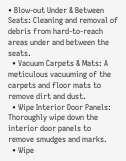• Blow-out Under & Between Seats: Cleaning and removal of debris from hard-to-reach areas under and between the seats.
  • Vacuum Carpets & Mats: A meticulous vacuuming of the carpets and floor mats to remove dirt and dust.
  • Wipe Interior Door Panels: Thoroughly wipe down the interior door panels to remove smudges and marks.
  • Wipe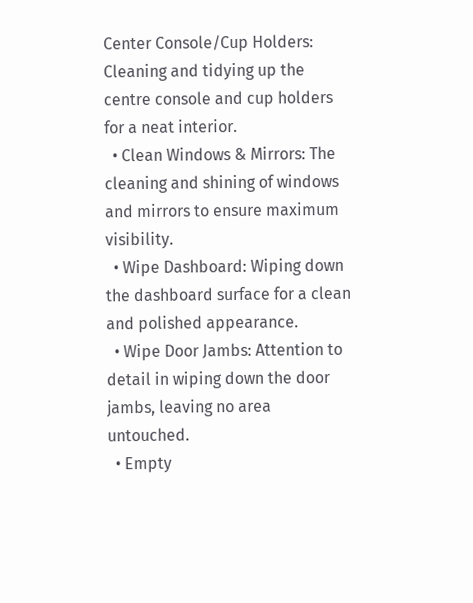Center Console/Cup Holders: Cleaning and tidying up the centre console and cup holders for a neat interior.
  • Clean Windows & Mirrors: The cleaning and shining of windows and mirrors to ensure maximum visibility.
  • Wipe Dashboard: Wiping down the dashboard surface for a clean and polished appearance.
  • Wipe Door Jambs: Attention to detail in wiping down the door jambs, leaving no area untouched.
  • Empty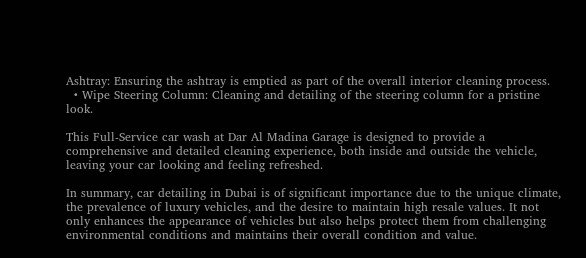Ashtray: Ensuring the ashtray is emptied as part of the overall interior cleaning process.
  • Wipe Steering Column: Cleaning and detailing of the steering column for a pristine look.

This Full-Service car wash at Dar Al Madina Garage is designed to provide a comprehensive and detailed cleaning experience, both inside and outside the vehicle, leaving your car looking and feeling refreshed.

In summary, car detailing in Dubai is of significant importance due to the unique climate, the prevalence of luxury vehicles, and the desire to maintain high resale values. It not only enhances the appearance of vehicles but also helps protect them from challenging environmental conditions and maintains their overall condition and value.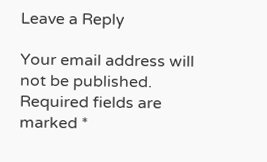Leave a Reply

Your email address will not be published. Required fields are marked *